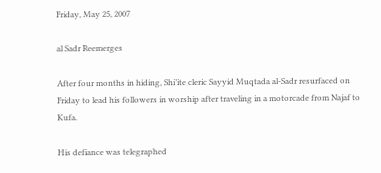Friday, May 25, 2007

al Sadr Reemerges

After four months in hiding, Shi’ite cleric Sayyid Muqtada al-Sadr resurfaced on Friday to lead his followers in worship after traveling in a motorcade from Najaf to Kufa.

His defiance was telegraphed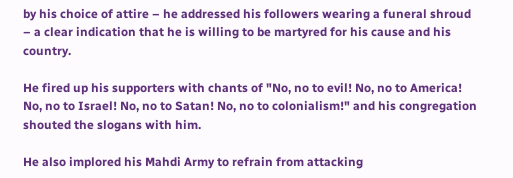by his choice of attire – he addressed his followers wearing a funeral shroud – a clear indication that he is willing to be martyred for his cause and his country.

He fired up his supporters with chants of "No, no to evil! No, no to America! No, no to Israel! No, no to Satan! No, no to colonialism!" and his congregation shouted the slogans with him.

He also implored his Mahdi Army to refrain from attacking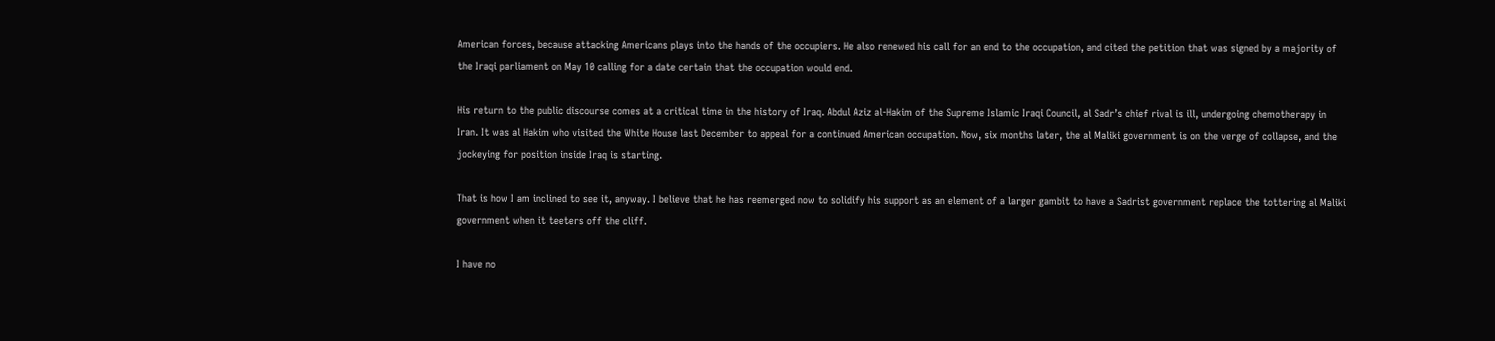American forces, because attacking Americans plays into the hands of the occupiers. He also renewed his call for an end to the occupation, and cited the petition that was signed by a majority of the Iraqi parliament on May 10 calling for a date certain that the occupation would end.

His return to the public discourse comes at a critical time in the history of Iraq. Abdul Aziz al-Hakim of the Supreme Islamic Iraqi Council, al Sadr’s chief rival is ill, undergoing chemotherapy in Iran. It was al Hakim who visited the White House last December to appeal for a continued American occupation. Now, six months later, the al Maliki government is on the verge of collapse, and the jockeying for position inside Iraq is starting.

That is how I am inclined to see it, anyway. I believe that he has reemerged now to solidify his support as an element of a larger gambit to have a Sadrist government replace the tottering al Maliki government when it teeters off the cliff.

I have no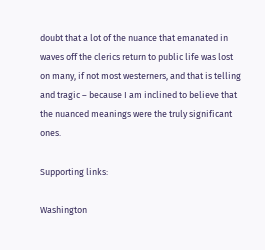doubt that a lot of the nuance that emanated in waves off the clerics return to public life was lost on many, if not most westerners, and that is telling and tragic – because I am inclined to believe that the nuanced meanings were the truly significant ones.

Supporting links:

Washington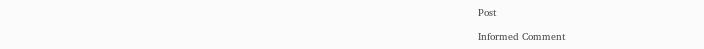Post

Informed Comment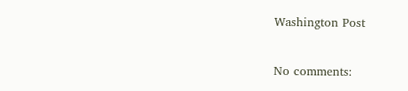Washington Post

No comments: